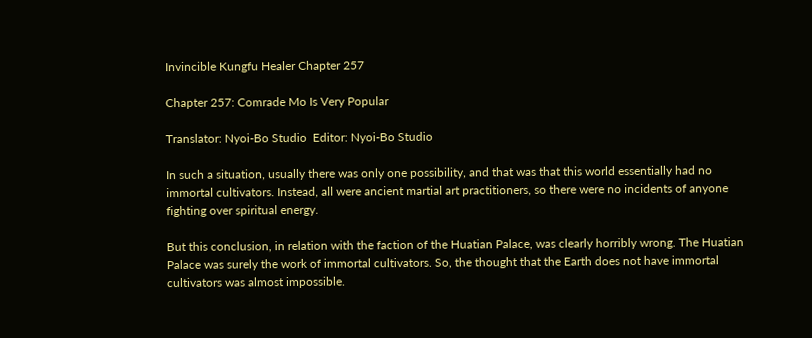Invincible Kungfu Healer Chapter 257

Chapter 257: Comrade Mo Is Very Popular

Translator: Nyoi-Bo Studio  Editor: Nyoi-Bo Studio

In such a situation, usually there was only one possibility, and that was that this world essentially had no immortal cultivators. Instead, all were ancient martial art practitioners, so there were no incidents of anyone fighting over spiritual energy.

But this conclusion, in relation with the faction of the Huatian Palace, was clearly horribly wrong. The Huatian Palace was surely the work of immortal cultivators. So, the thought that the Earth does not have immortal cultivators was almost impossible.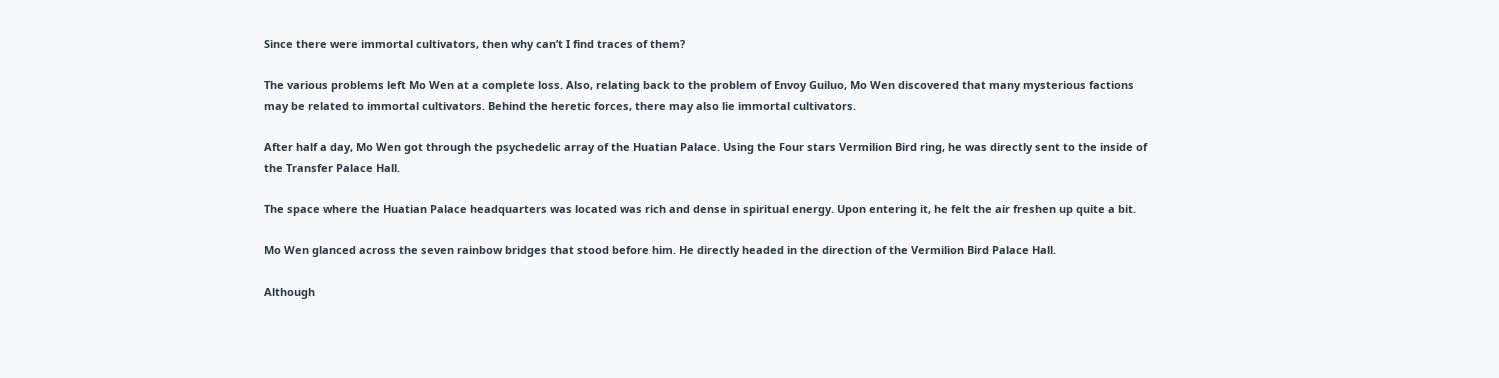Since there were immortal cultivators, then why can’t I find traces of them?

The various problems left Mo Wen at a complete loss. Also, relating back to the problem of Envoy Guiluo, Mo Wen discovered that many mysterious factions may be related to immortal cultivators. Behind the heretic forces, there may also lie immortal cultivators.

After half a day, Mo Wen got through the psychedelic array of the Huatian Palace. Using the Four stars Vermilion Bird ring, he was directly sent to the inside of the Transfer Palace Hall.

The space where the Huatian Palace headquarters was located was rich and dense in spiritual energy. Upon entering it, he felt the air freshen up quite a bit.

Mo Wen glanced across the seven rainbow bridges that stood before him. He directly headed in the direction of the Vermilion Bird Palace Hall.

Although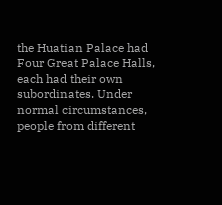the Huatian Palace had Four Great Palace Halls, each had their own subordinates. Under normal circumstances, people from different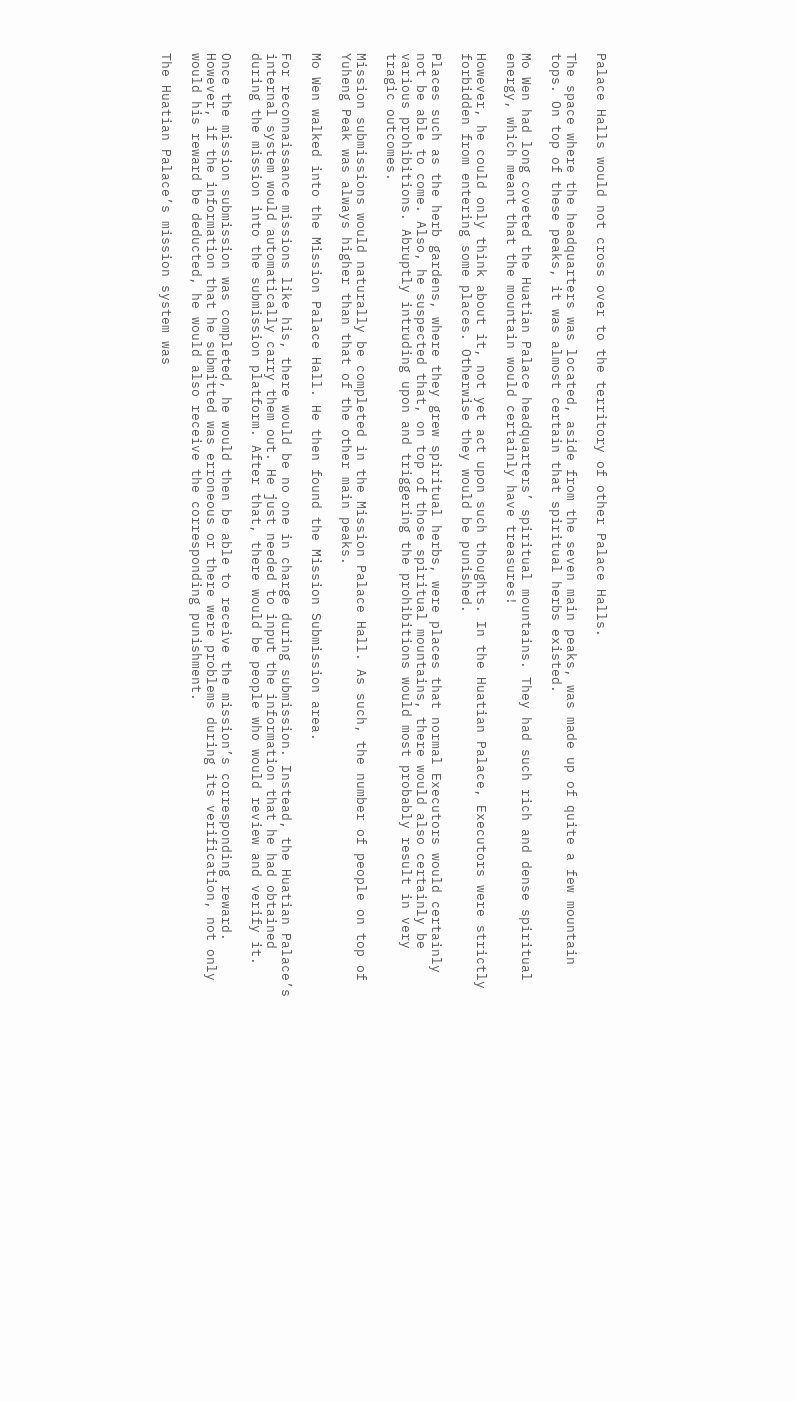Palace Halls would not cross over to the territory of other Palace Halls.

The space where the headquarters was located, aside from the seven main peaks, was made up of quite a few mountain tops. On top of these peaks, it was almost certain that spiritual herbs existed.

Mo Wen had long coveted the Huatian Palace headquarters’ spiritual mountains. They had such rich and dense spiritual energy, which meant that the mountain would certainly have treasures!

However, he could only think about it, not yet act upon such thoughts. In the Huatian Palace, Executors were strictly forbidden from entering some places. Otherwise they would be punished.

Places such as the herb gardens, where they grew spiritual herbs, were places that normal Executors would certainly not be able to come. Also, he suspected that, on top of those spiritual mountains, there would also certainly be various prohibitions. Abruptly intruding upon and triggering the prohibitions would most probably result in very tragic outcomes.

Mission submissions would naturally be completed in the Mission Palace Hall. As such, the number of people on top of Yuheng Peak was always higher than that of the other main peaks.

Mo Wen walked into the Mission Palace Hall. He then found the Mission Submission area.

For reconnaissance missions like his, there would be no one in charge during submission. Instead, the Huatian Palace’s internal system would automatically carry them out. He just needed to input the information that he had obtained during the mission into the submission platform. After that, there would be people who would review and verify it.

Once the mission submission was completed, he would then be able to receive the mission’s corresponding reward. However, if the information that he submitted was erroneous or there were problems during its verification, not only would his reward be deducted, he would also receive the corresponding punishment.

The Huatian Palace’s mission system was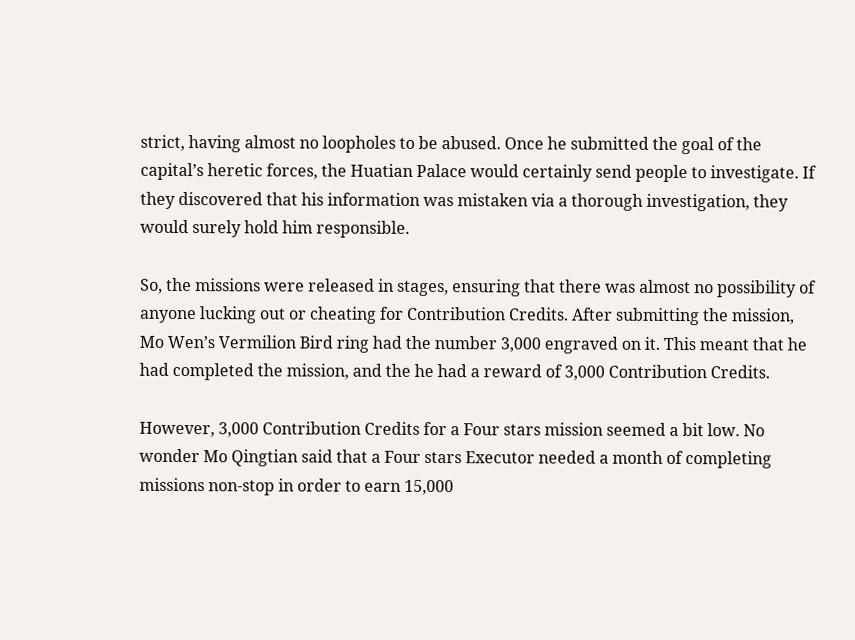strict, having almost no loopholes to be abused. Once he submitted the goal of the capital’s heretic forces, the Huatian Palace would certainly send people to investigate. If they discovered that his information was mistaken via a thorough investigation, they would surely hold him responsible.

So, the missions were released in stages, ensuring that there was almost no possibility of anyone lucking out or cheating for Contribution Credits. After submitting the mission, Mo Wen’s Vermilion Bird ring had the number 3,000 engraved on it. This meant that he had completed the mission, and the he had a reward of 3,000 Contribution Credits.

However, 3,000 Contribution Credits for a Four stars mission seemed a bit low. No wonder Mo Qingtian said that a Four stars Executor needed a month of completing missions non-stop in order to earn 15,000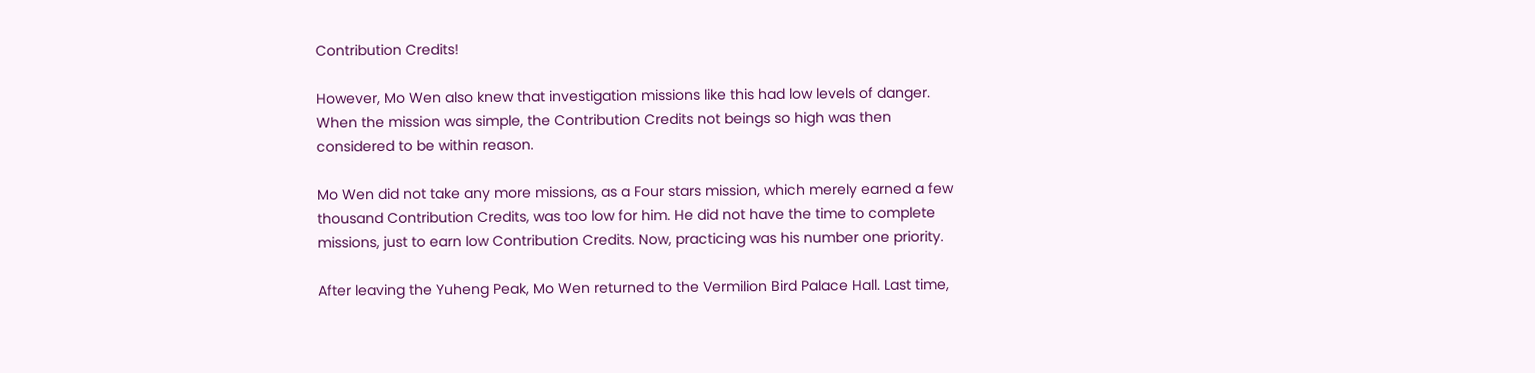Contribution Credits!

However, Mo Wen also knew that investigation missions like this had low levels of danger. When the mission was simple, the Contribution Credits not beings so high was then considered to be within reason.

Mo Wen did not take any more missions, as a Four stars mission, which merely earned a few thousand Contribution Credits, was too low for him. He did not have the time to complete missions, just to earn low Contribution Credits. Now, practicing was his number one priority.

After leaving the Yuheng Peak, Mo Wen returned to the Vermilion Bird Palace Hall. Last time,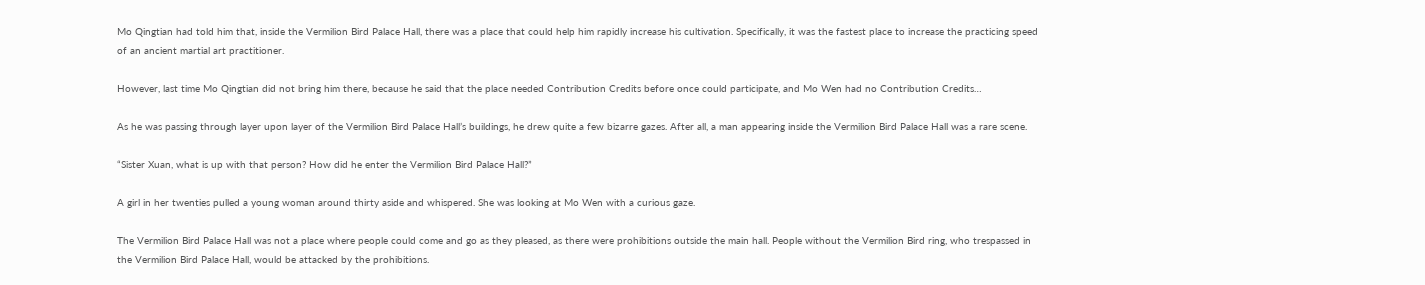Mo Qingtian had told him that, inside the Vermilion Bird Palace Hall, there was a place that could help him rapidly increase his cultivation. Specifically, it was the fastest place to increase the practicing speed of an ancient martial art practitioner.

However, last time Mo Qingtian did not bring him there, because he said that the place needed Contribution Credits before once could participate, and Mo Wen had no Contribution Credits…

As he was passing through layer upon layer of the Vermilion Bird Palace Hall’s buildings, he drew quite a few bizarre gazes. After all, a man appearing inside the Vermilion Bird Palace Hall was a rare scene.

“Sister Xuan, what is up with that person? How did he enter the Vermilion Bird Palace Hall?”

A girl in her twenties pulled a young woman around thirty aside and whispered. She was looking at Mo Wen with a curious gaze.

The Vermilion Bird Palace Hall was not a place where people could come and go as they pleased, as there were prohibitions outside the main hall. People without the Vermilion Bird ring, who trespassed in the Vermilion Bird Palace Hall, would be attacked by the prohibitions.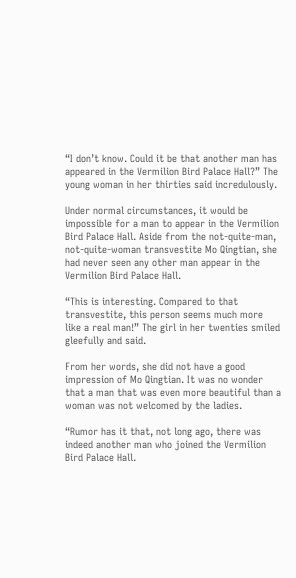“I don’t know. Could it be that another man has appeared in the Vermilion Bird Palace Hall?” The young woman in her thirties said incredulously.

Under normal circumstances, it would be impossible for a man to appear in the Vermilion Bird Palace Hall. Aside from the not-quite-man, not-quite-woman transvestite Mo Qingtian, she had never seen any other man appear in the Vermilion Bird Palace Hall.

“This is interesting. Compared to that transvestite, this person seems much more like a real man!” The girl in her twenties smiled gleefully and said.

From her words, she did not have a good impression of Mo Qingtian. It was no wonder that a man that was even more beautiful than a woman was not welcomed by the ladies.

“Rumor has it that, not long ago, there was indeed another man who joined the Vermilion Bird Palace Hall.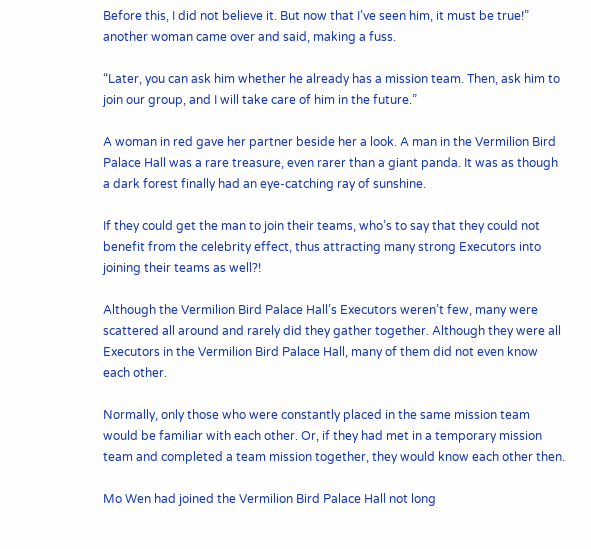Before this, I did not believe it. But now that I’ve seen him, it must be true!” another woman came over and said, making a fuss.

“Later, you can ask him whether he already has a mission team. Then, ask him to join our group, and I will take care of him in the future.”

A woman in red gave her partner beside her a look. A man in the Vermilion Bird Palace Hall was a rare treasure, even rarer than a giant panda. It was as though a dark forest finally had an eye-catching ray of sunshine.

If they could get the man to join their teams, who’s to say that they could not benefit from the celebrity effect, thus attracting many strong Executors into joining their teams as well?!

Although the Vermilion Bird Palace Hall’s Executors weren’t few, many were scattered all around and rarely did they gather together. Although they were all Executors in the Vermilion Bird Palace Hall, many of them did not even know each other.

Normally, only those who were constantly placed in the same mission team would be familiar with each other. Or, if they had met in a temporary mission team and completed a team mission together, they would know each other then.

Mo Wen had joined the Vermilion Bird Palace Hall not long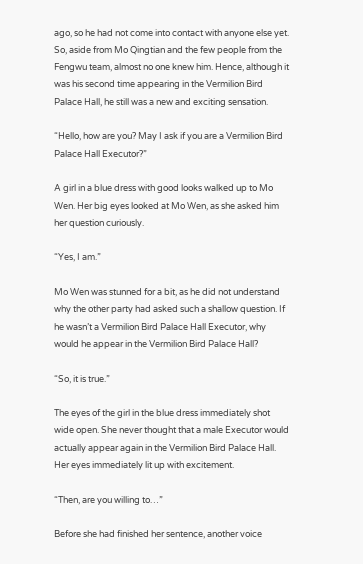ago, so he had not come into contact with anyone else yet. So, aside from Mo Qingtian and the few people from the Fengwu team, almost no one knew him. Hence, although it was his second time appearing in the Vermilion Bird Palace Hall, he still was a new and exciting sensation.

“Hello, how are you? May I ask if you are a Vermilion Bird Palace Hall Executor?”

A girl in a blue dress with good looks walked up to Mo Wen. Her big eyes looked at Mo Wen, as she asked him her question curiously.

“Yes, I am.”

Mo Wen was stunned for a bit, as he did not understand why the other party had asked such a shallow question. If he wasn’t a Vermilion Bird Palace Hall Executor, why would he appear in the Vermilion Bird Palace Hall?

“So, it is true.”

The eyes of the girl in the blue dress immediately shot wide open. She never thought that a male Executor would actually appear again in the Vermilion Bird Palace Hall. Her eyes immediately lit up with excitement.

“Then, are you willing to…”

Before she had finished her sentence, another voice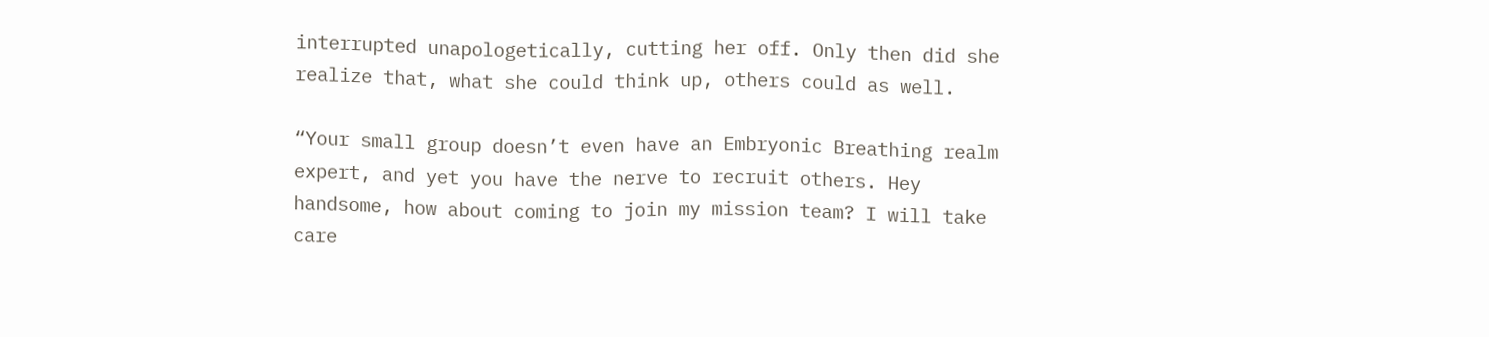interrupted unapologetically, cutting her off. Only then did she realize that, what she could think up, others could as well.

“Your small group doesn’t even have an Embryonic Breathing realm expert, and yet you have the nerve to recruit others. Hey handsome, how about coming to join my mission team? I will take care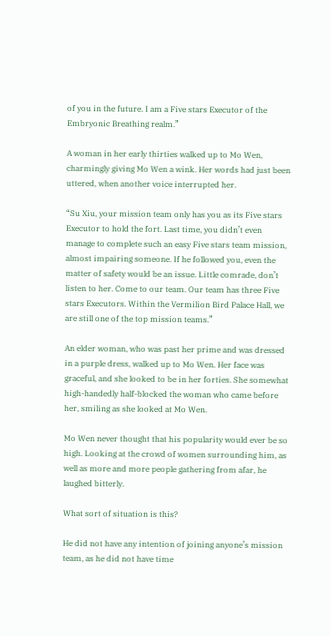of you in the future. I am a Five stars Executor of the Embryonic Breathing realm.”

A woman in her early thirties walked up to Mo Wen, charmingly giving Mo Wen a wink. Her words had just been uttered, when another voice interrupted her.

“Su Xiu, your mission team only has you as its Five stars Executor to hold the fort. Last time, you didn’t even manage to complete such an easy Five stars team mission, almost impairing someone. If he followed you, even the matter of safety would be an issue. Little comrade, don’t listen to her. Come to our team. Our team has three Five stars Executors. Within the Vermilion Bird Palace Hall, we are still one of the top mission teams.”

An elder woman, who was past her prime and was dressed in a purple dress, walked up to Mo Wen. Her face was graceful, and she looked to be in her forties. She somewhat high-handedly half-blocked the woman who came before her, smiling as she looked at Mo Wen.

Mo Wen never thought that his popularity would ever be so high. Looking at the crowd of women surrounding him, as well as more and more people gathering from afar, he laughed bitterly.

What sort of situation is this?

He did not have any intention of joining anyone’s mission team, as he did not have time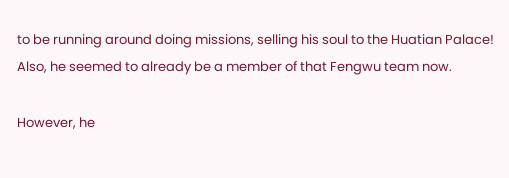to be running around doing missions, selling his soul to the Huatian Palace! Also, he seemed to already be a member of that Fengwu team now.

However, he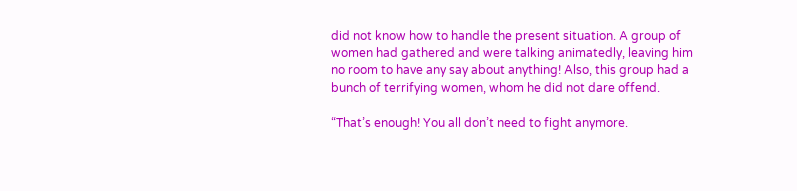did not know how to handle the present situation. A group of women had gathered and were talking animatedly, leaving him no room to have any say about anything! Also, this group had a bunch of terrifying women, whom he did not dare offend.

“That’s enough! You all don’t need to fight anymore.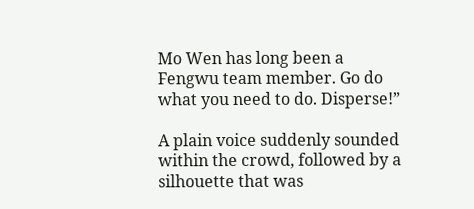Mo Wen has long been a Fengwu team member. Go do what you need to do. Disperse!”

A plain voice suddenly sounded within the crowd, followed by a silhouette that was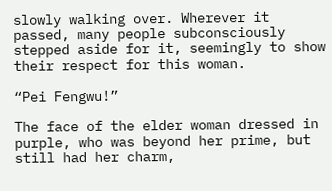slowly walking over. Wherever it passed, many people subconsciously stepped aside for it, seemingly to show their respect for this woman.

“Pei Fengwu!”

The face of the elder woman dressed in purple, who was beyond her prime, but still had her charm,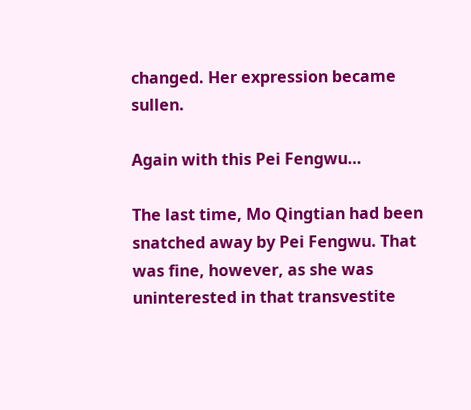changed. Her expression became sullen.

Again with this Pei Fengwu…

The last time, Mo Qingtian had been snatched away by Pei Fengwu. That was fine, however, as she was uninterested in that transvestite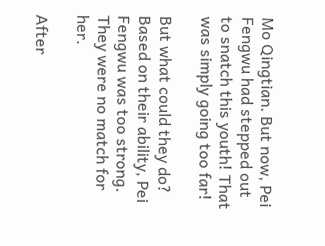Mo Qingtian. But now, Pei Fengwu had stepped out to snatch this youth! That was simply going too far!

But what could they do? Based on their ability, Pei Fengwu was too strong. They were no match for her.

After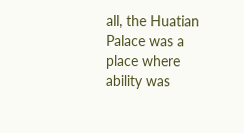all, the Huatian Palace was a place where ability was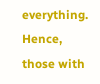everything. Hence, those with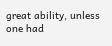great ability, unless one had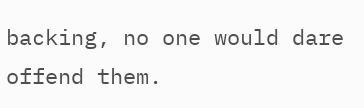backing, no one would dare offend them.